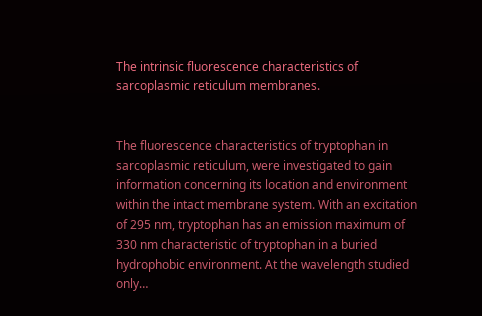The intrinsic fluorescence characteristics of sarcoplasmic reticulum membranes.


The fluorescence characteristics of tryptophan in sarcoplasmic reticulum, were investigated to gain information concerning its location and environment within the intact membrane system. With an excitation of 295 nm, tryptophan has an emission maximum of 330 nm characteristic of tryptophan in a buried hydrophobic environment. At the wavelength studied only…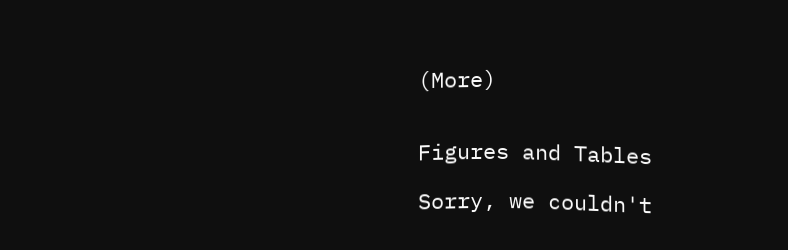(More)


Figures and Tables

Sorry, we couldn't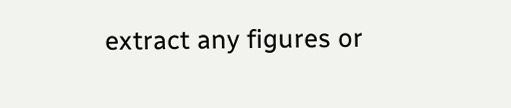extract any figures or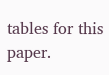tables for this paper.